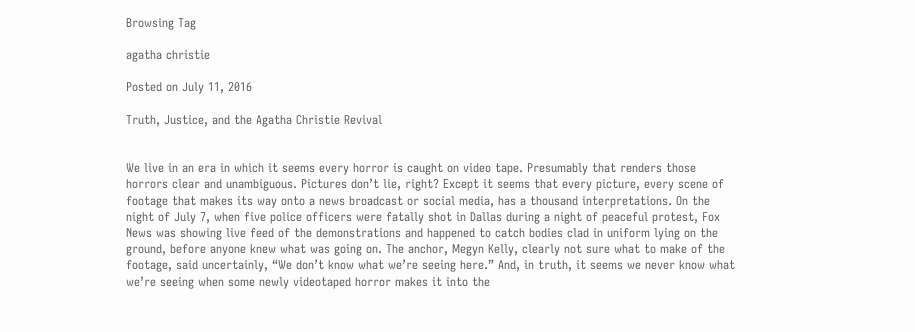Browsing Tag

agatha christie

Posted on July 11, 2016

Truth, Justice, and the Agatha Christie Revival


We live in an era in which it seems every horror is caught on video tape. Presumably that renders those horrors clear and unambiguous. Pictures don’t lie, right? Except it seems that every picture, every scene of footage that makes its way onto a news broadcast or social media, has a thousand interpretations. On the night of July 7, when five police officers were fatally shot in Dallas during a night of peaceful protest, Fox News was showing live feed of the demonstrations and happened to catch bodies clad in uniform lying on the ground, before anyone knew what was going on. The anchor, Megyn Kelly, clearly not sure what to make of the footage, said uncertainly, “We don’t know what we’re seeing here.” And, in truth, it seems we never know what we’re seeing when some newly videotaped horror makes it into the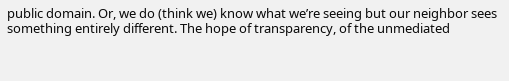public domain. Or, we do (think we) know what we’re seeing but our neighbor sees something entirely different. The hope of transparency, of the unmediated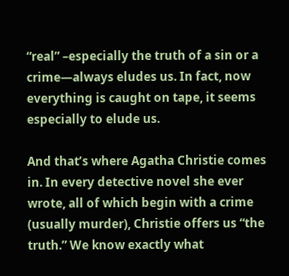“real” –especially the truth of a sin or a crime—always eludes us. In fact, now everything is caught on tape, it seems especially to elude us.

And that’s where Agatha Christie comes in. In every detective novel she ever wrote, all of which begin with a crime (usually murder), Christie offers us “the truth.” We know exactly what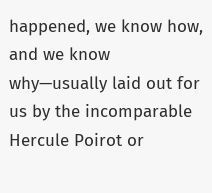happened, we know how, and we know why—usually laid out for us by the incomparable Hercule Poirot or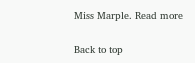Miss Marple. Read more

Back to top